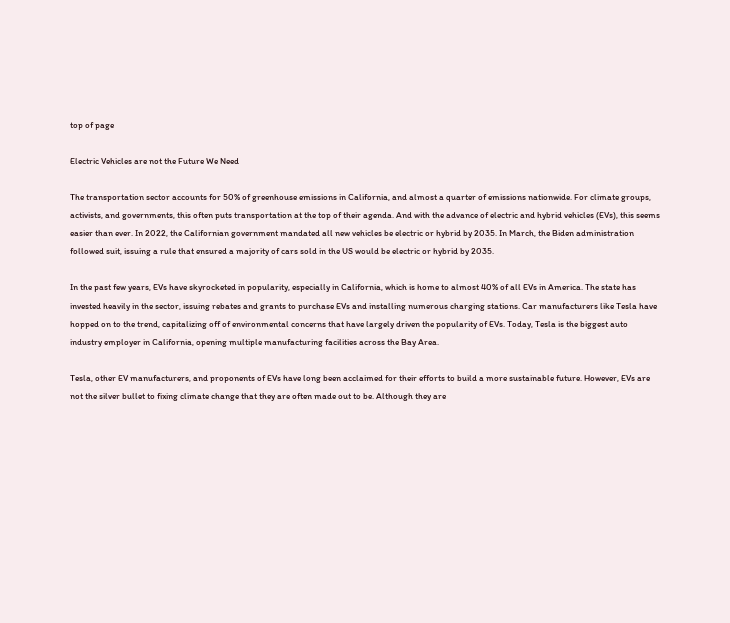top of page

Electric Vehicles are not the Future We Need

The transportation sector accounts for 50% of greenhouse emissions in California, and almost a quarter of emissions nationwide. For climate groups, activists, and governments, this often puts transportation at the top of their agenda. And with the advance of electric and hybrid vehicles (EVs), this seems easier than ever. In 2022, the Californian government mandated all new vehicles be electric or hybrid by 2035. In March, the Biden administration followed suit, issuing a rule that ensured a majority of cars sold in the US would be electric or hybrid by 2035.

In the past few years, EVs have skyrocketed in popularity, especially in California, which is home to almost 40% of all EVs in America. The state has invested heavily in the sector, issuing rebates and grants to purchase EVs and installing numerous charging stations. Car manufacturers like Tesla have hopped on to the trend, capitalizing off of environmental concerns that have largely driven the popularity of EVs. Today, Tesla is the biggest auto industry employer in California, opening multiple manufacturing facilities across the Bay Area.

Tesla, other EV manufacturers, and proponents of EVs have long been acclaimed for their efforts to build a more sustainable future. However, EVs are not the silver bullet to fixing climate change that they are often made out to be. Although they are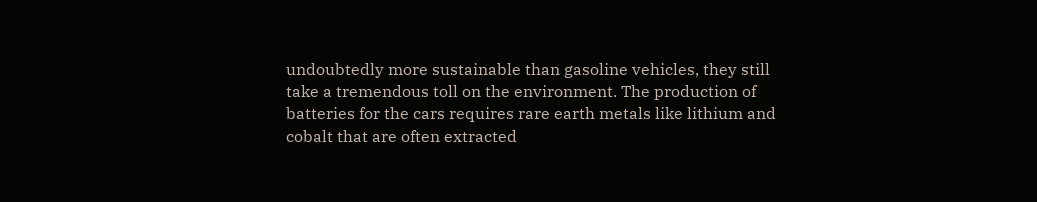undoubtedly more sustainable than gasoline vehicles, they still take a tremendous toll on the environment. The production of batteries for the cars requires rare earth metals like lithium and cobalt that are often extracted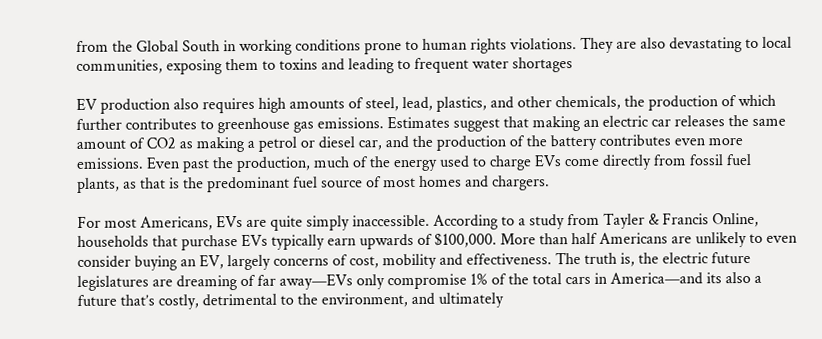from the Global South in working conditions prone to human rights violations. They are also devastating to local communities, exposing them to toxins and leading to frequent water shortages

EV production also requires high amounts of steel, lead, plastics, and other chemicals, the production of which further contributes to greenhouse gas emissions. Estimates suggest that making an electric car releases the same amount of CO2 as making a petrol or diesel car, and the production of the battery contributes even more emissions. Even past the production, much of the energy used to charge EVs come directly from fossil fuel plants, as that is the predominant fuel source of most homes and chargers.

For most Americans, EVs are quite simply inaccessible. According to a study from Tayler & Francis Online, households that purchase EVs typically earn upwards of $100,000. More than half Americans are unlikely to even consider buying an EV, largely concerns of cost, mobility and effectiveness. The truth is, the electric future legislatures are dreaming of far away—EVs only compromise 1% of the total cars in America—and its also a future that’s costly, detrimental to the environment, and ultimately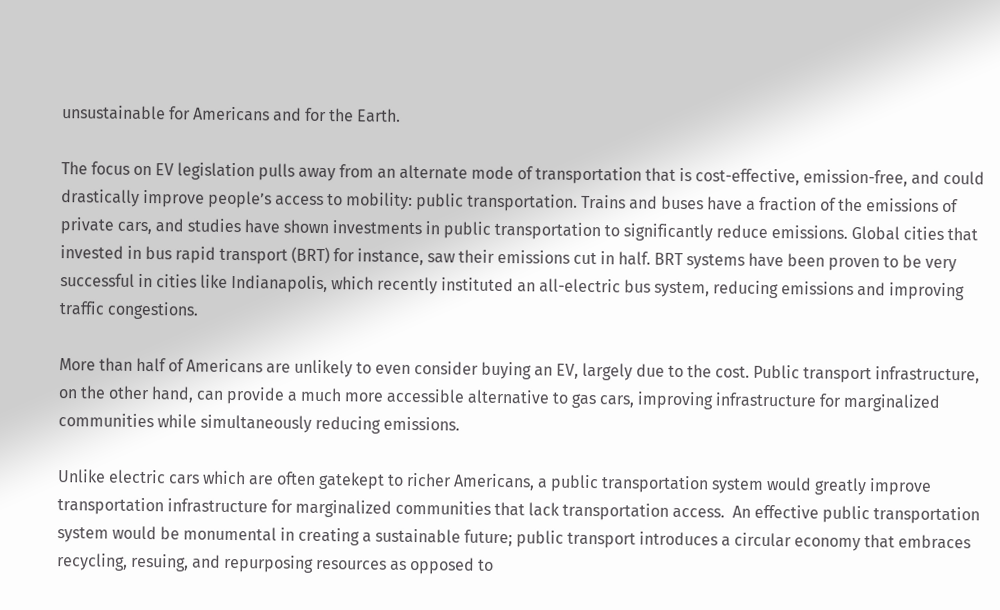unsustainable for Americans and for the Earth.

The focus on EV legislation pulls away from an alternate mode of transportation that is cost-effective, emission-free, and could drastically improve people’s access to mobility: public transportation. Trains and buses have a fraction of the emissions of private cars, and studies have shown investments in public transportation to significantly reduce emissions. Global cities that invested in bus rapid transport (BRT) for instance, saw their emissions cut in half. BRT systems have been proven to be very successful in cities like Indianapolis, which recently instituted an all-electric bus system, reducing emissions and improving traffic congestions.

More than half of Americans are unlikely to even consider buying an EV, largely due to the cost. Public transport infrastructure, on the other hand, can provide a much more accessible alternative to gas cars, improving infrastructure for marginalized communities while simultaneously reducing emissions.

Unlike electric cars which are often gatekept to richer Americans, a public transportation system would greatly improve transportation infrastructure for marginalized communities that lack transportation access.  An effective public transportation system would be monumental in creating a sustainable future; public transport introduces a circular economy that embraces recycling, resuing, and repurposing resources as opposed to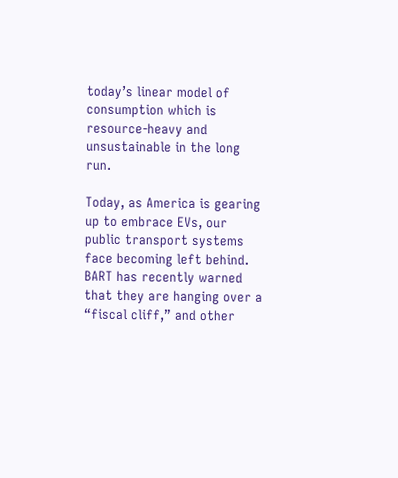today’s linear model of consumption which is resource-heavy and unsustainable in the long run.

Today, as America is gearing up to embrace EVs, our public transport systems face becoming left behind. BART has recently warned that they are hanging over a “fiscal cliff,” and other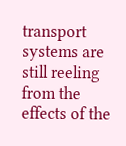transport systems are still reeling from the effects of the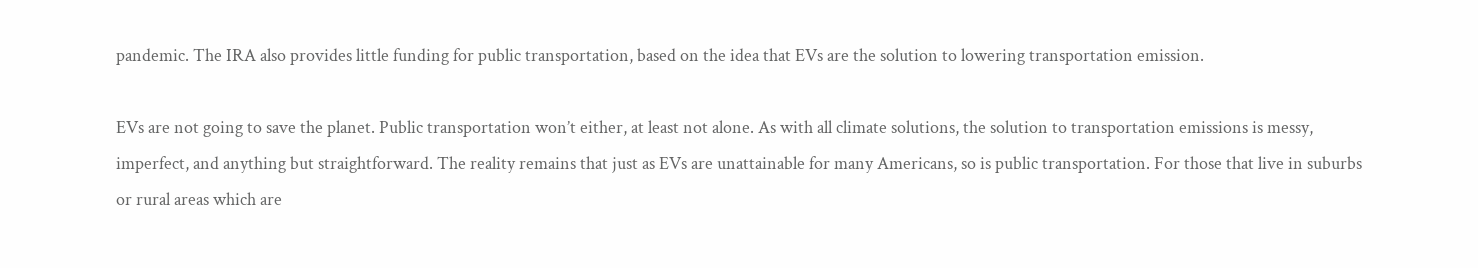pandemic. The IRA also provides little funding for public transportation, based on the idea that EVs are the solution to lowering transportation emission.

EVs are not going to save the planet. Public transportation won’t either, at least not alone. As with all climate solutions, the solution to transportation emissions is messy, imperfect, and anything but straightforward. The reality remains that just as EVs are unattainable for many Americans, so is public transportation. For those that live in suburbs or rural areas which are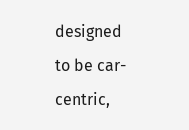designed to be car-centric,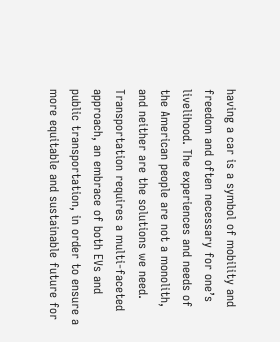having a car is a symbol of mobility and freedom and often necessary for one’s livelihood. The experiences and needs of the American people are not a monolith, and neither are the solutions we need. Transportation requires a multi-faceted approach, an embrace of both EVs and public transportation, in order to ensure a more equitable and sustainable future for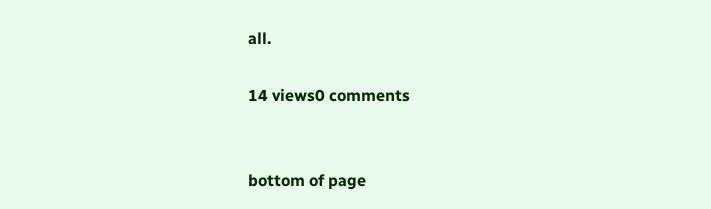all.

14 views0 comments


bottom of page